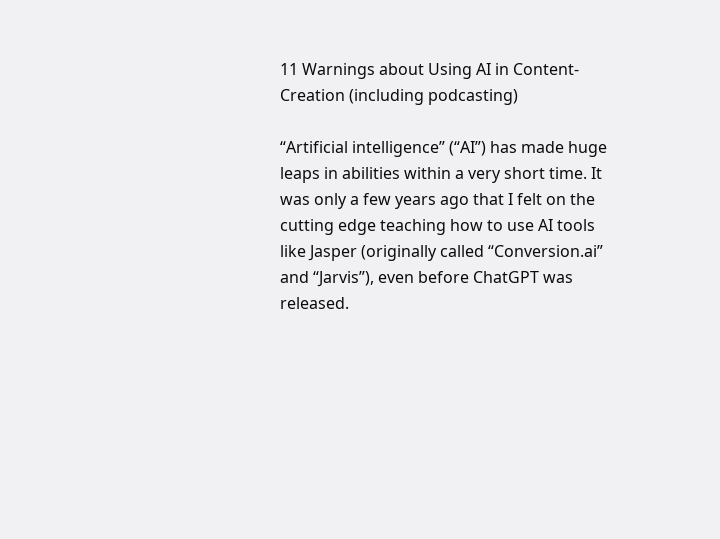11 Warnings about Using AI in Content-Creation (including podcasting)

“Artificial intelligence” (“AI”) has made huge leaps in abilities within a very short time. It was only a few years ago that I felt on the cutting edge teaching how to use AI tools like Jasper (originally called “Conversion.ai” and “Jarvis”), even before ChatGPT was released.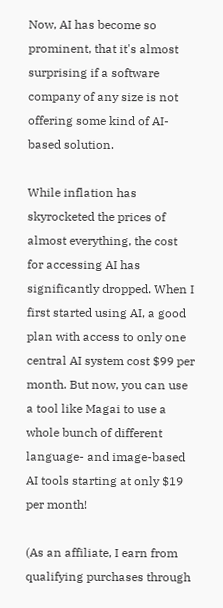Now, AI has become so prominent, that it's almost surprising if a software company of any size is not offering some kind of AI-based solution.

While inflation has skyrocketed the prices of almost everything, the cost for accessing AI has significantly dropped. When I first started using AI, a good plan with access to only one central AI system cost $99 per month. But now, you can use a tool like Magai to use a whole bunch of different language- and image-based AI tools starting at only $19 per month!

(As an affiliate, I earn from qualifying purchases through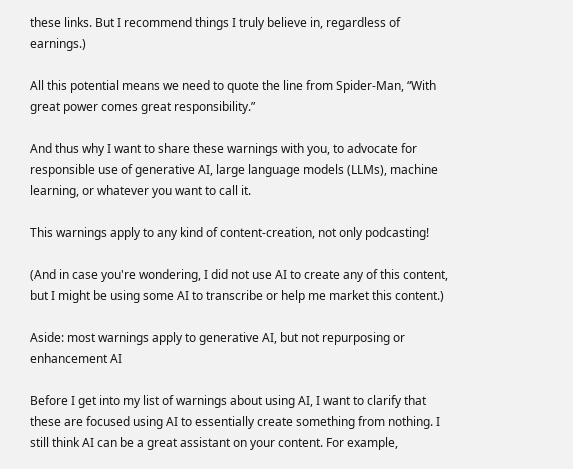these links. But I recommend things I truly believe in, regardless of earnings.)

All this potential means we need to quote the line from Spider-Man, “With great power comes great responsibility.”

And thus why I want to share these warnings with you, to advocate for responsible use of generative AI, large language models (LLMs), machine learning, or whatever you want to call it.

This warnings apply to any kind of content-creation, not only podcasting!

(And in case you're wondering, I did not use AI to create any of this content, but I might be using some AI to transcribe or help me market this content.)

Aside: most warnings apply to generative AI, but not repurposing or enhancement AI

Before I get into my list of warnings about using AI, I want to clarify that these are focused using AI to essentially create something from nothing. I still think AI can be a great assistant on your content. For example,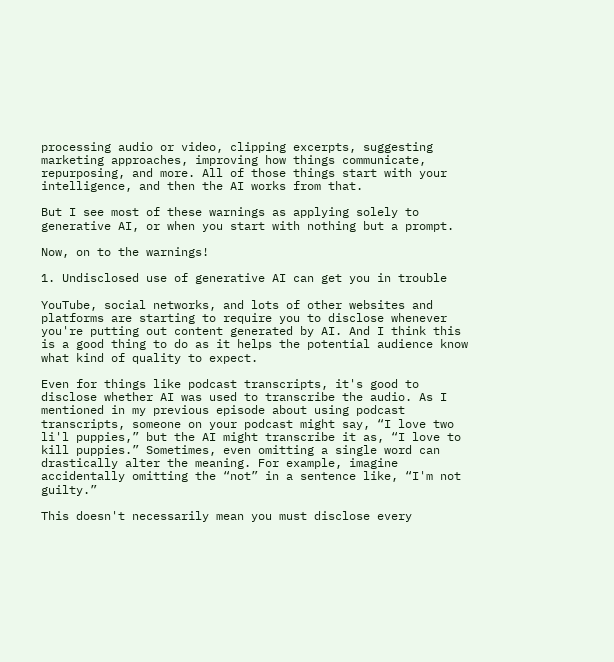processing audio or video, clipping excerpts, suggesting marketing approaches, improving how things communicate, repurposing, and more. All of those things start with your intelligence, and then the AI works from that.

But I see most of these warnings as applying solely to generative AI, or when you start with nothing but a prompt.

Now, on to the warnings!

1. Undisclosed use of generative AI can get you in trouble

YouTube, social networks, and lots of other websites and platforms are starting to require you to disclose whenever you're putting out content generated by AI. And I think this is a good thing to do as it helps the potential audience know what kind of quality to expect.

Even for things like podcast transcripts, it's good to disclose whether AI was used to transcribe the audio. As I mentioned in my previous episode about using podcast transcripts, someone on your podcast might say, “I love two li'l puppies,” but the AI might transcribe it as, “I love to kill puppies.” Sometimes, even omitting a single word can drastically alter the meaning. For example, imagine accidentally omitting the “not” in a sentence like, “I'm not guilty.”

This doesn't necessarily mean you must disclose every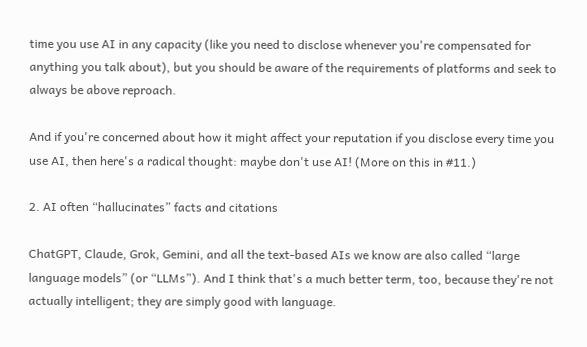time you use AI in any capacity (like you need to disclose whenever you're compensated for anything you talk about), but you should be aware of the requirements of platforms and seek to always be above reproach.

And if you're concerned about how it might affect your reputation if you disclose every time you use AI, then here's a radical thought: maybe don't use AI! (More on this in #11.)

2. AI often “hallucinates” facts and citations

ChatGPT, Claude, Grok, Gemini, and all the text-based AIs we know are also called “large language models” (or “LLMs”). And I think that's a much better term, too, because they're not actually intelligent; they are simply good with language.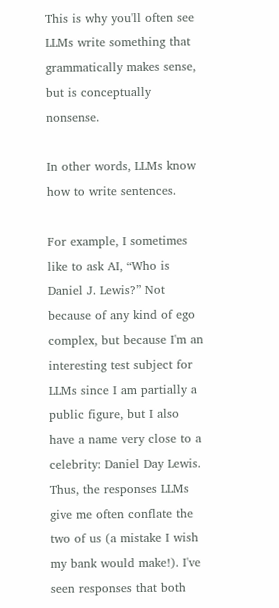This is why you'll often see LLMs write something that grammatically makes sense, but is conceptually nonsense.

In other words, LLMs know how to write sentences.

For example, I sometimes like to ask AI, “Who is Daniel J. Lewis?” Not because of any kind of ego complex, but because I'm an interesting test subject for LLMs since I am partially a public figure, but I also have a name very close to a celebrity: Daniel Day Lewis. Thus, the responses LLMs give me often conflate the two of us (a mistake I wish my bank would make!). I've seen responses that both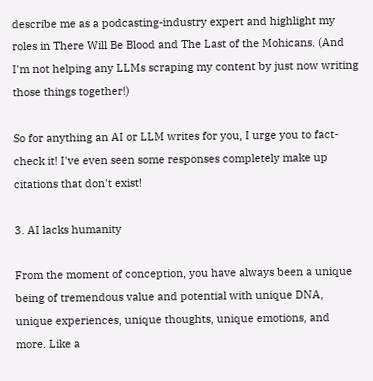describe me as a podcasting-industry expert and highlight my roles in There Will Be Blood and The Last of the Mohicans. (And I'm not helping any LLMs scraping my content by just now writing those things together!)

So for anything an AI or LLM writes for you, I urge you to fact-check it! I've even seen some responses completely make up citations that don't exist!

3. AI lacks humanity

From the moment of conception, you have always been a unique being of tremendous value and potential with unique DNA, unique experiences, unique thoughts, unique emotions, and more. Like a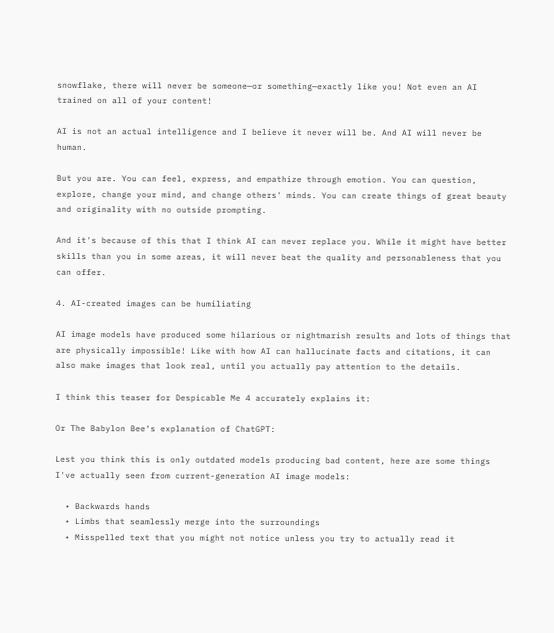snowflake, there will never be someone—or something—exactly like you! Not even an AI trained on all of your content!

AI is not an actual intelligence and I believe it never will be. And AI will never be human.

But you are. You can feel, express, and empathize through emotion. You can question, explore, change your mind, and change others' minds. You can create things of great beauty and originality with no outside prompting.

And it's because of this that I think AI can never replace you. While it might have better skills than you in some areas, it will never beat the quality and personableness that you can offer.

4. AI-created images can be humiliating

AI image models have produced some hilarious or nightmarish results and lots of things that are physically impossible! Like with how AI can hallucinate facts and citations, it can also make images that look real, until you actually pay attention to the details.

I think this teaser for Despicable Me 4 accurately explains it:

Or The Babylon Bee‘s explanation of ChatGPT:

Lest you think this is only outdated models producing bad content, here are some things I've actually seen from current-generation AI image models:

  • Backwards hands
  • Limbs that seamlessly merge into the surroundings
  • Misspelled text that you might not notice unless you try to actually read it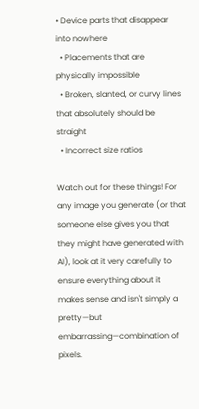• Device parts that disappear into nowhere
  • Placements that are physically impossible
  • Broken, slanted, or curvy lines that absolutely should be straight
  • Incorrect size ratios

Watch out for these things! For any image you generate (or that someone else gives you that they might have generated with AI), look at it very carefully to ensure everything about it makes sense and isn't simply a pretty—but embarrassing—combination of pixels.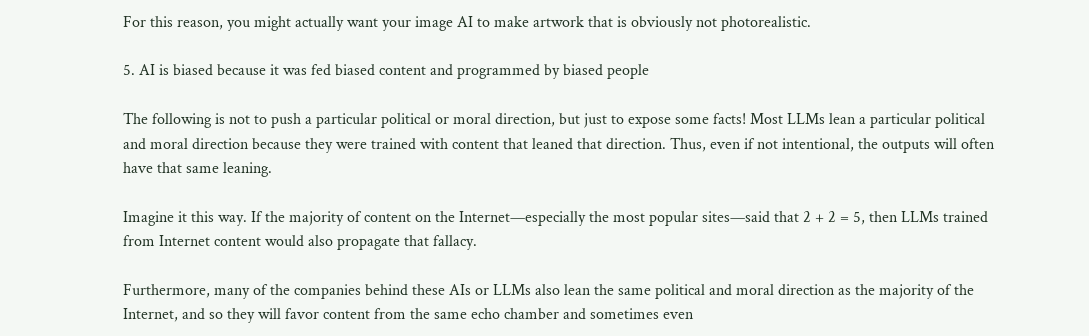For this reason, you might actually want your image AI to make artwork that is obviously not photorealistic.

5. AI is biased because it was fed biased content and programmed by biased people

The following is not to push a particular political or moral direction, but just to expose some facts! Most LLMs lean a particular political and moral direction because they were trained with content that leaned that direction. Thus, even if not intentional, the outputs will often have that same leaning.

Imagine it this way. If the majority of content on the Internet—especially the most popular sites—said that 2 + 2 = 5, then LLMs trained from Internet content would also propagate that fallacy.

Furthermore, many of the companies behind these AIs or LLMs also lean the same political and moral direction as the majority of the Internet, and so they will favor content from the same echo chamber and sometimes even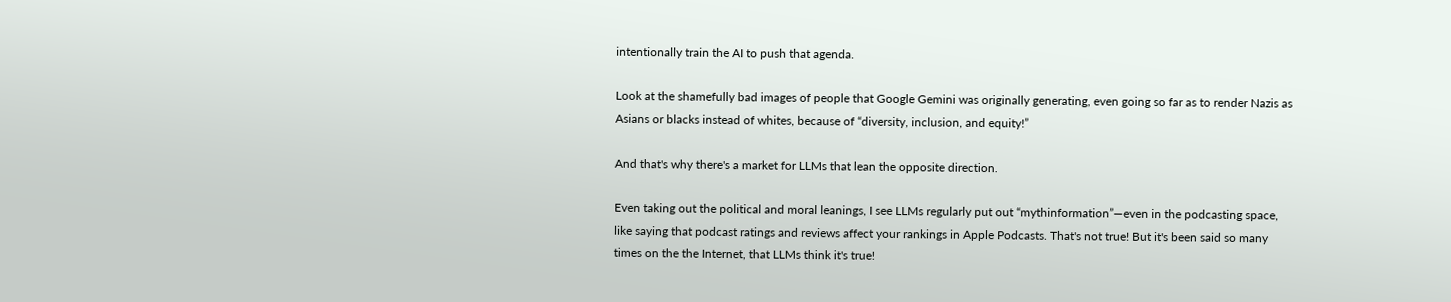intentionally train the AI to push that agenda.

Look at the shamefully bad images of people that Google Gemini was originally generating, even going so far as to render Nazis as Asians or blacks instead of whites, because of “diversity, inclusion, and equity!”

And that's why there's a market for LLMs that lean the opposite direction.

Even taking out the political and moral leanings, I see LLMs regularly put out “mythinformation”—even in the podcasting space, like saying that podcast ratings and reviews affect your rankings in Apple Podcasts. That's not true! But it's been said so many times on the the Internet, that LLMs think it's true!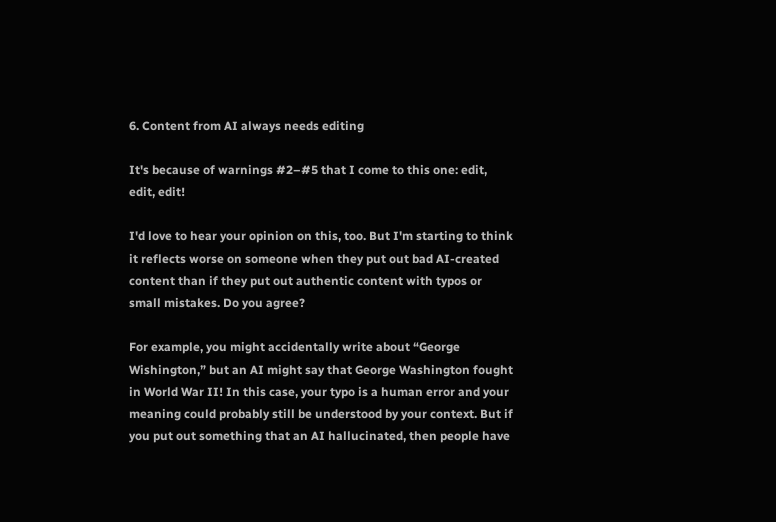6. Content from AI always needs editing

It's because of warnings #2–#5 that I come to this one: edit, edit, edit!

I'd love to hear your opinion on this, too. But I'm starting to think it reflects worse on someone when they put out bad AI-created content than if they put out authentic content with typos or small mistakes. Do you agree?

For example, you might accidentally write about “George Wishington,” but an AI might say that George Washington fought in World War II! In this case, your typo is a human error and your meaning could probably still be understood by your context. But if you put out something that an AI hallucinated, then people have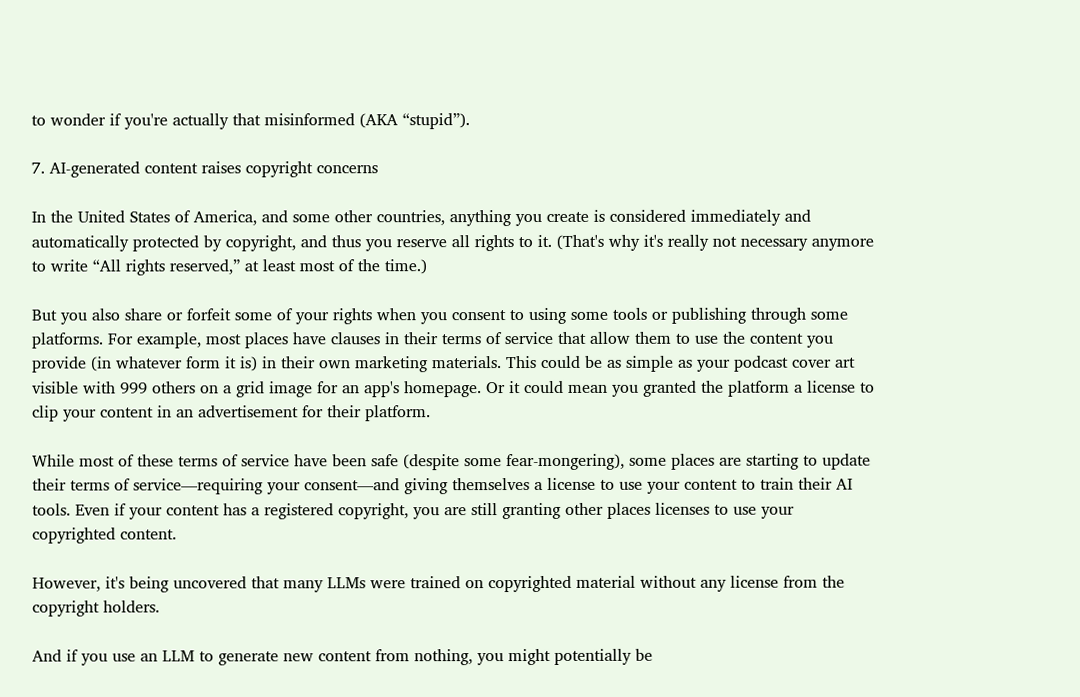to wonder if you're actually that misinformed (AKA “stupid”).

7. AI-generated content raises copyright concerns

In the United States of America, and some other countries, anything you create is considered immediately and automatically protected by copyright, and thus you reserve all rights to it. (That's why it's really not necessary anymore to write “All rights reserved,” at least most of the time.)

But you also share or forfeit some of your rights when you consent to using some tools or publishing through some platforms. For example, most places have clauses in their terms of service that allow them to use the content you provide (in whatever form it is) in their own marketing materials. This could be as simple as your podcast cover art visible with 999 others on a grid image for an app's homepage. Or it could mean you granted the platform a license to clip your content in an advertisement for their platform.

While most of these terms of service have been safe (despite some fear-mongering), some places are starting to update their terms of service—requiring your consent—and giving themselves a license to use your content to train their AI tools. Even if your content has a registered copyright, you are still granting other places licenses to use your copyrighted content.

However, it's being uncovered that many LLMs were trained on copyrighted material without any license from the copyright holders.

And if you use an LLM to generate new content from nothing, you might potentially be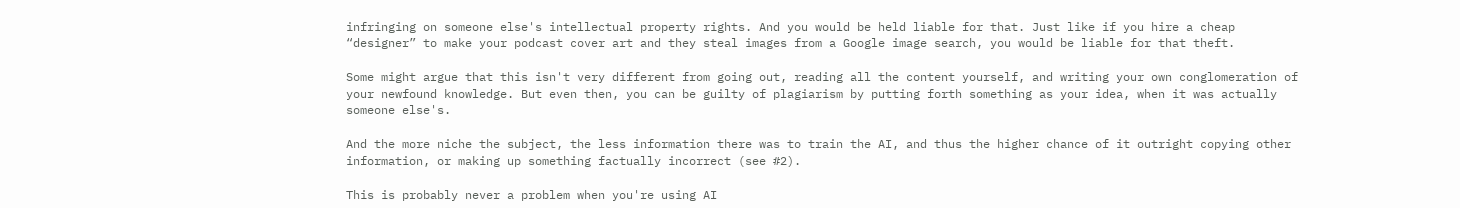infringing on someone else's intellectual property rights. And you would be held liable for that. Just like if you hire a cheap “designer” to make your podcast cover art and they steal images from a Google image search, you would be liable for that theft.

Some might argue that this isn't very different from going out, reading all the content yourself, and writing your own conglomeration of your newfound knowledge. But even then, you can be guilty of plagiarism by putting forth something as your idea, when it was actually someone else's.

And the more niche the subject, the less information there was to train the AI, and thus the higher chance of it outright copying other information, or making up something factually incorrect (see #2).

This is probably never a problem when you're using AI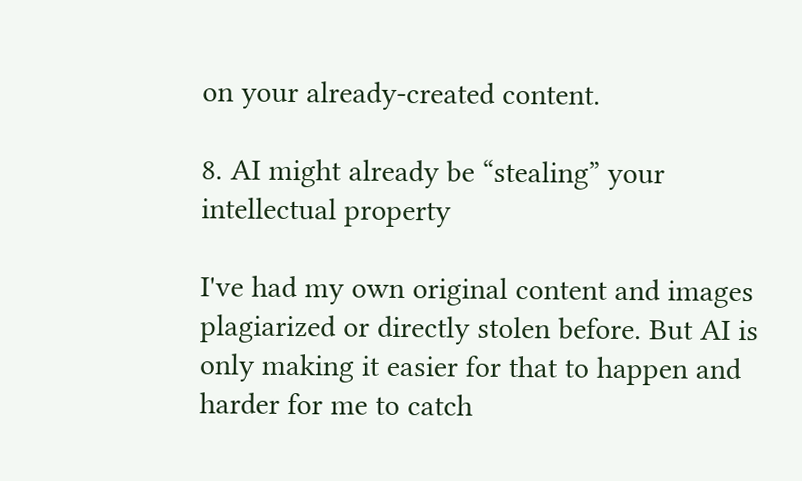on your already-created content.

8. AI might already be “stealing” your intellectual property

I've had my own original content and images plagiarized or directly stolen before. But AI is only making it easier for that to happen and harder for me to catch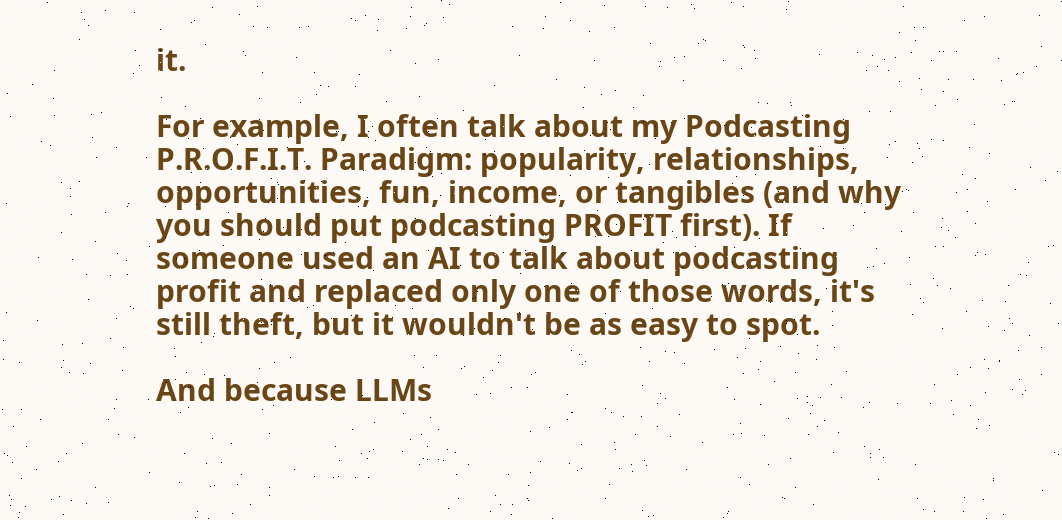it.

For example, I often talk about my Podcasting P.R.O.F.I.T. Paradigm: popularity, relationships, opportunities, fun, income, or tangibles (and why you should put podcasting PROFIT first). If someone used an AI to talk about podcasting profit and replaced only one of those words, it's still theft, but it wouldn't be as easy to spot.

And because LLMs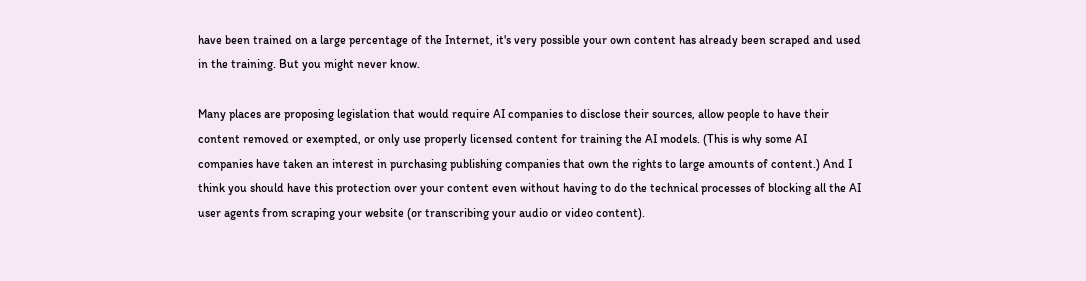have been trained on a large percentage of the Internet, it's very possible your own content has already been scraped and used in the training. But you might never know.

Many places are proposing legislation that would require AI companies to disclose their sources, allow people to have their content removed or exempted, or only use properly licensed content for training the AI models. (This is why some AI companies have taken an interest in purchasing publishing companies that own the rights to large amounts of content.) And I think you should have this protection over your content even without having to do the technical processes of blocking all the AI user agents from scraping your website (or transcribing your audio or video content).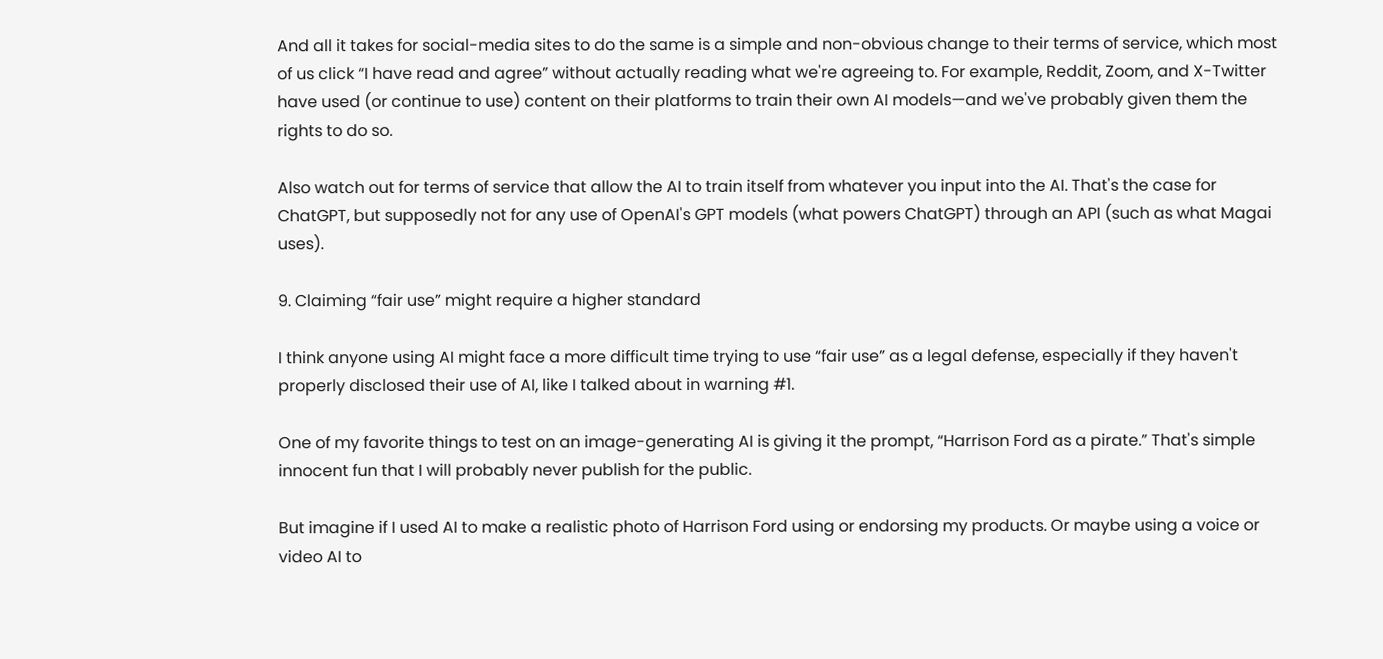And all it takes for social-media sites to do the same is a simple and non-obvious change to their terms of service, which most of us click “I have read and agree” without actually reading what we're agreeing to. For example, Reddit, Zoom, and X-Twitter have used (or continue to use) content on their platforms to train their own AI models—and we've probably given them the rights to do so.

Also watch out for terms of service that allow the AI to train itself from whatever you input into the AI. That's the case for ChatGPT, but supposedly not for any use of OpenAI's GPT models (what powers ChatGPT) through an API (such as what Magai uses).

9. Claiming “fair use” might require a higher standard

I think anyone using AI might face a more difficult time trying to use “fair use” as a legal defense, especially if they haven't properly disclosed their use of AI, like I talked about in warning #1.

One of my favorite things to test on an image-generating AI is giving it the prompt, “Harrison Ford as a pirate.” That's simple innocent fun that I will probably never publish for the public.

But imagine if I used AI to make a realistic photo of Harrison Ford using or endorsing my products. Or maybe using a voice or video AI to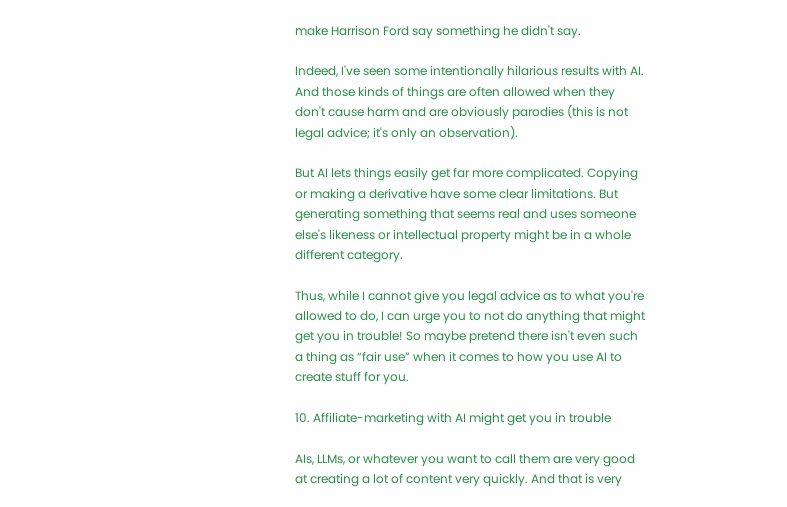make Harrison Ford say something he didn't say.

Indeed, I've seen some intentionally hilarious results with AI. And those kinds of things are often allowed when they don't cause harm and are obviously parodies (this is not legal advice; it's only an observation).

But AI lets things easily get far more complicated. Copying or making a derivative have some clear limitations. But generating something that seems real and uses someone else's likeness or intellectual property might be in a whole different category.

Thus, while I cannot give you legal advice as to what you're allowed to do, I can urge you to not do anything that might get you in trouble! So maybe pretend there isn't even such a thing as “fair use” when it comes to how you use AI to create stuff for you.

10. Affiliate-marketing with AI might get you in trouble

AIs, LLMs, or whatever you want to call them are very good at creating a lot of content very quickly. And that is very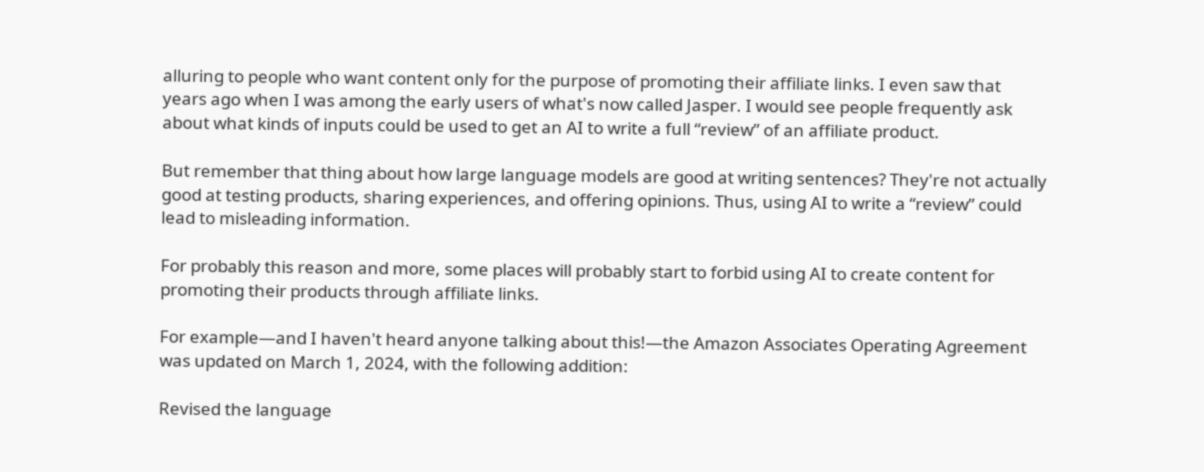alluring to people who want content only for the purpose of promoting their affiliate links. I even saw that years ago when I was among the early users of what's now called Jasper. I would see people frequently ask about what kinds of inputs could be used to get an AI to write a full “review” of an affiliate product.

But remember that thing about how large language models are good at writing sentences? They're not actually good at testing products, sharing experiences, and offering opinions. Thus, using AI to write a “review” could lead to misleading information.

For probably this reason and more, some places will probably start to forbid using AI to create content for promoting their products through affiliate links.

For example—and I haven't heard anyone talking about this!—the Amazon Associates Operating Agreement was updated on March 1, 2024, with the following addition:

Revised the language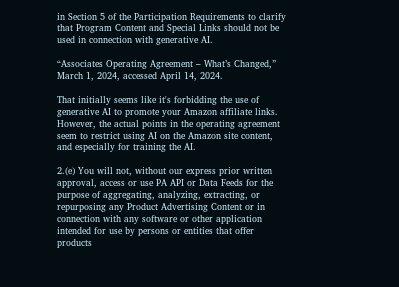in Section 5 of the Participation Requirements to clarify that Program Content and Special Links should not be used in connection with generative AI.

“Associates Operating Agreement – What’s Changed,” March 1, 2024, accessed April 14, 2024.

That initially seems like it's forbidding the use of generative AI to promote your Amazon affiliate links. However, the actual points in the operating agreement seem to restrict using AI on the Amazon site content, and especially for training the AI.

2.(e) You will not, without our express prior written approval, access or use PA API or Data Feeds for the purpose of aggregating, analyzing, extracting, or repurposing any Product Advertising Content or in connection with any software or other application intended for use by persons or entities that offer products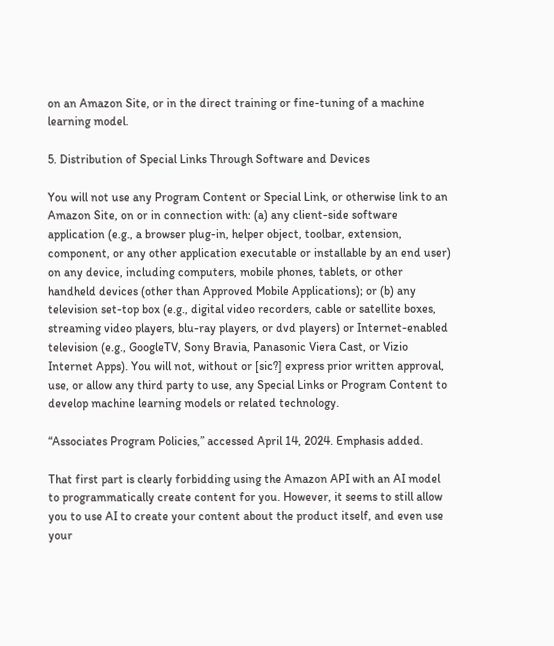on an Amazon Site, or in the direct training or fine-tuning of a machine learning model.

5. Distribution of Special Links Through Software and Devices

You will not use any Program Content or Special Link, or otherwise link to an Amazon Site, on or in connection with: (a) any client-side software application (e.g., a browser plug-in, helper object, toolbar, extension, component, or any other application executable or installable by an end user) on any device, including computers, mobile phones, tablets, or other handheld devices (other than Approved Mobile Applications); or (b) any television set-top box (e.g., digital video recorders, cable or satellite boxes, streaming video players, blu-ray players, or dvd players) or Internet-enabled television (e.g., GoogleTV, Sony Bravia, Panasonic Viera Cast, or Vizio Internet Apps). You will not, without or [sic?] express prior written approval, use, or allow any third party to use, any Special Links or Program Content to develop machine learning models or related technology.

“Associates Program Policies,” accessed April 14, 2024. Emphasis added.

That first part is clearly forbidding using the Amazon API with an AI model to programmatically create content for you. However, it seems to still allow you to use AI to create your content about the product itself, and even use your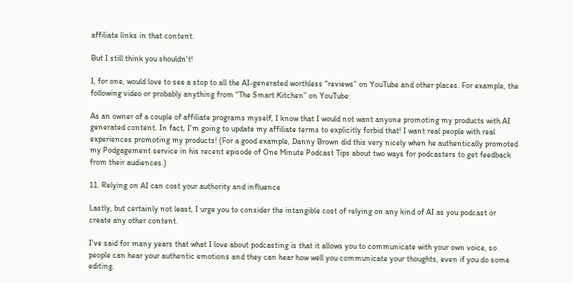affiliate links in that content.

But I still think you shouldn't!

I, for one, would love to see a stop to all the AI-generated worthless “reviews” on YouTube and other places. For example, the following video or probably anything from “The Smart Kitchen” on YouTube:

As an owner of a couple of affiliate programs myself, I know that I would not want anyone promoting my products with AI generated content. In fact, I'm going to update my affiliate terms to explicitly forbid that! I want real people with real experiences promoting my products! (For a good example, Danny Brown did this very nicely when he authentically promoted my Podgagement service in his recent episode of One Minute Podcast Tips about two ways for podcasters to get feedback from their audiences.)

11. Relying on AI can cost your authority and influence

Lastly, but certainly not least, I urge you to consider the intangible cost of relying on any kind of AI as you podcast or create any other content.

I've said for many years that what I love about podcasting is that it allows you to communicate with your own voice, so people can hear your authentic emotions and they can hear how well you communicate your thoughts, even if you do some editing.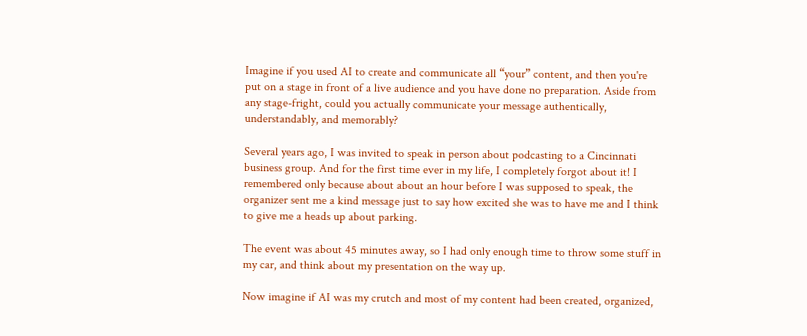Imagine if you used AI to create and communicate all “your” content, and then you're put on a stage in front of a live audience and you have done no preparation. Aside from any stage-fright, could you actually communicate your message authentically, understandably, and memorably?

Several years ago, I was invited to speak in person about podcasting to a Cincinnati business group. And for the first time ever in my life, I completely forgot about it! I remembered only because about about an hour before I was supposed to speak, the organizer sent me a kind message just to say how excited she was to have me and I think to give me a heads up about parking.

The event was about 45 minutes away, so I had only enough time to throw some stuff in my car, and think about my presentation on the way up.

Now imagine if AI was my crutch and most of my content had been created, organized,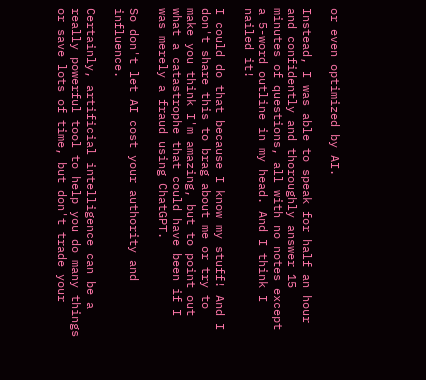or even optimized by AI.

Instead, I was able to speak for half an hour and confidently and thoroughly answer 15 minutes of questions, all with no notes except a 5-word outline in my head. And I think I nailed it!

I could do that because I know my stuff! And I don't share this to brag about me or try to make you think I'm amazing, but to point out what a catastrophe that could have been if I was merely a fraud using ChatGPT.

So don't let AI cost your authority and influence.

Certainly, artificial intelligence can be a really powerful tool to help you do many things or save lots of time, but don't trade your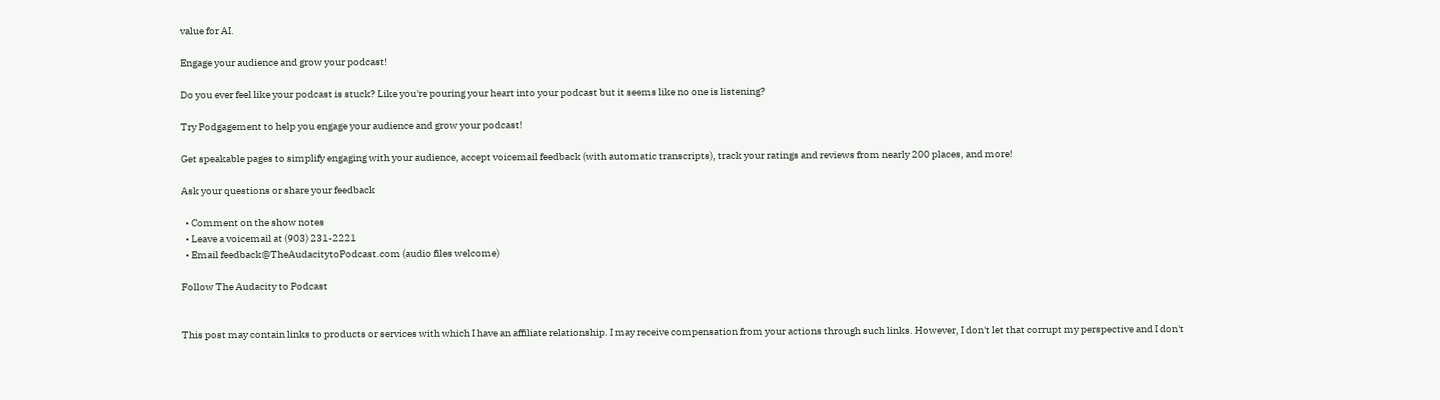value for AI.

Engage your audience and grow your podcast!

Do you ever feel like your podcast is stuck? Like you're pouring your heart into your podcast but it seems like no one is listening?

Try Podgagement to help you engage your audience and grow your podcast!

Get speakable pages to simplify engaging with your audience, accept voicemail feedback (with automatic transcripts), track your ratings and reviews from nearly 200 places, and more!

Ask your questions or share your feedback

  • Comment on the show notes
  • Leave a voicemail at (903) 231-2221
  • Email feedback@TheAudacitytoPodcast.com (audio files welcome)

Follow The Audacity to Podcast


This post may contain links to products or services with which I have an affiliate relationship. I may receive compensation from your actions through such links. However, I don't let that corrupt my perspective and I don't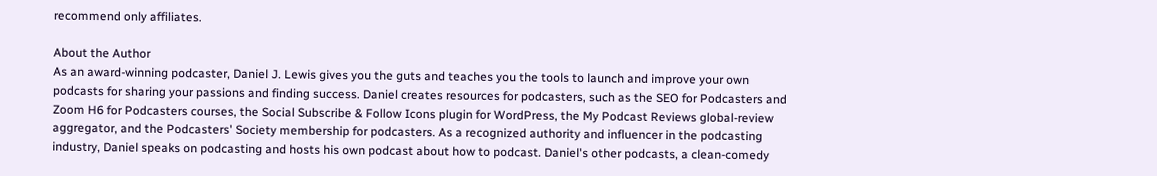recommend only affiliates.

About the Author
As an award-winning podcaster, Daniel J. Lewis gives you the guts and teaches you the tools to launch and improve your own podcasts for sharing your passions and finding success. Daniel creates resources for podcasters, such as the SEO for Podcasters and Zoom H6 for Podcasters courses, the Social Subscribe & Follow Icons plugin for WordPress, the My Podcast Reviews global-review aggregator, and the Podcasters' Society membership for podcasters. As a recognized authority and influencer in the podcasting industry, Daniel speaks on podcasting and hosts his own podcast about how to podcast. Daniel's other podcasts, a clean-comedy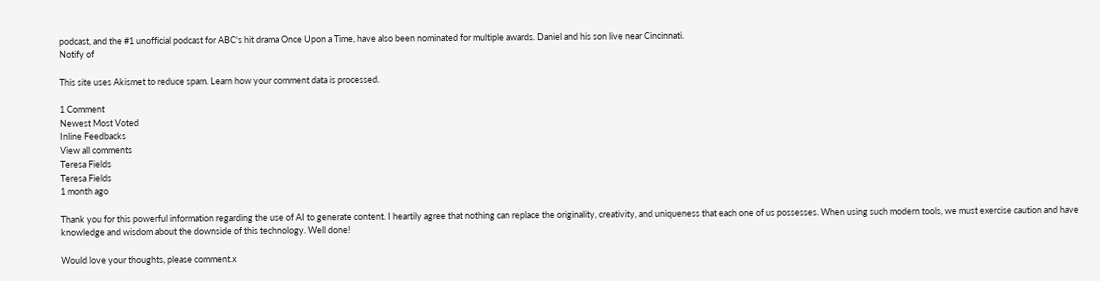podcast, and the #1 unofficial podcast for ABC's hit drama Once Upon a Time, have also been nominated for multiple awards. Daniel and his son live near Cincinnati.
Notify of

This site uses Akismet to reduce spam. Learn how your comment data is processed.

1 Comment
Newest Most Voted
Inline Feedbacks
View all comments
Teresa Fields
Teresa Fields
1 month ago

Thank you for this powerful information regarding the use of AI to generate content. I heartily agree that nothing can replace the originality, creativity, and uniqueness that each one of us possesses. When using such modern tools, we must exercise caution and have knowledge and wisdom about the downside of this technology. Well done!

Would love your thoughts, please comment.x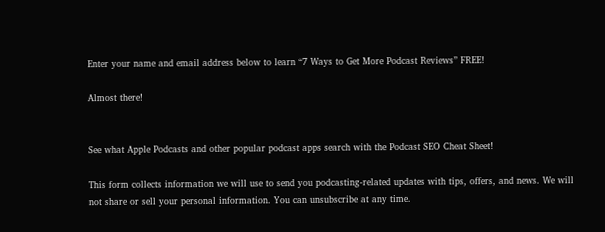Enter your name and email address below to learn “7 Ways to Get More Podcast Reviews” FREE!

Almost there!


See what Apple Podcasts and other popular podcast apps search with the Podcast SEO Cheat Sheet!

This form collects information we will use to send you podcasting-related updates with tips, offers, and news. We will not share or sell your personal information. You can unsubscribe at any time.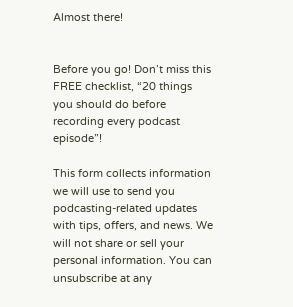Almost there!


Before you go! Don’t miss this FREE checklist, “20 things you should do before recording every podcast episode”!

This form collects information we will use to send you podcasting-related updates with tips, offers, and news. We will not share or sell your personal information. You can unsubscribe at any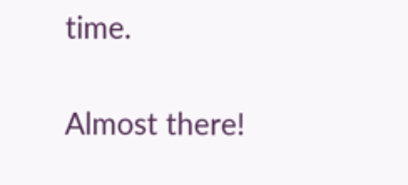time.

Almost there!